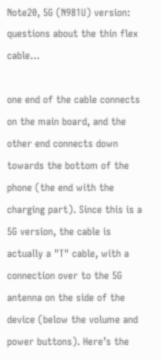Note20, 5G (N981U) version: questions about the thin flex cable…

one end of the cable connects on the main board, and the other end connects down towards the bottom of the phone (the end with the charging part). Since this is a 5G version, the cable is actually a "T" cable, with a connection over to the 5G antenna on the side of the device (below the volume and power buttons). Here’s the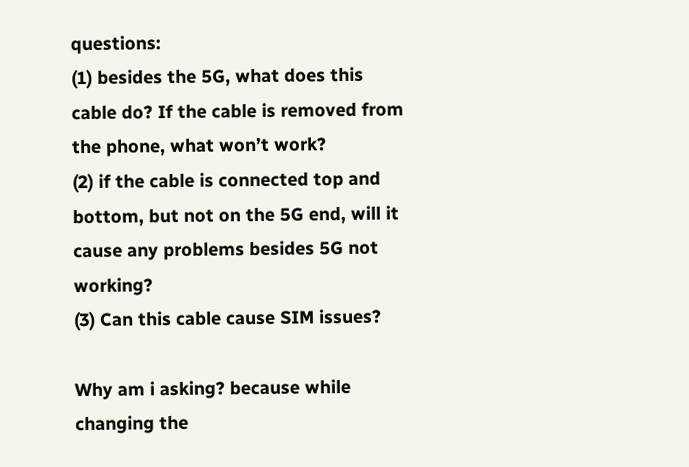questions:
(1) besides the 5G, what does this cable do? If the cable is removed from the phone, what won’t work?
(2) if the cable is connected top and bottom, but not on the 5G end, will it cause any problems besides 5G not working?
(3) Can this cable cause SIM issues?

Why am i asking? because while changing the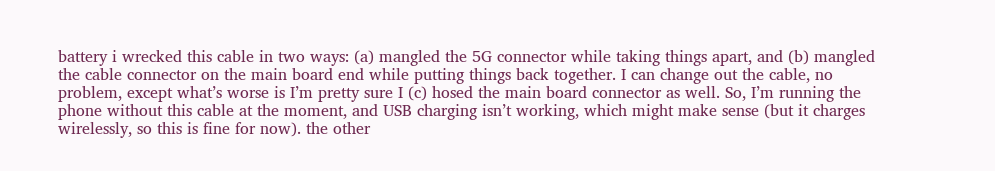battery i wrecked this cable in two ways: (a) mangled the 5G connector while taking things apart, and (b) mangled the cable connector on the main board end while putting things back together. I can change out the cable, no problem, except what’s worse is I’m pretty sure I (c) hosed the main board connector as well. So, I’m running the phone without this cable at the moment, and USB charging isn’t working, which might make sense (but it charges wirelessly, so this is fine for now). the other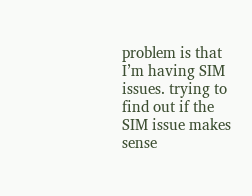problem is that I’m having SIM issues. trying to find out if the SIM issue makes sense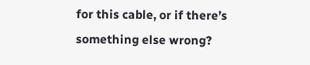for this cable, or if there’s something else wrong?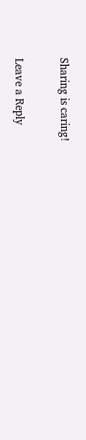Sharing is caring!

Leave a Reply